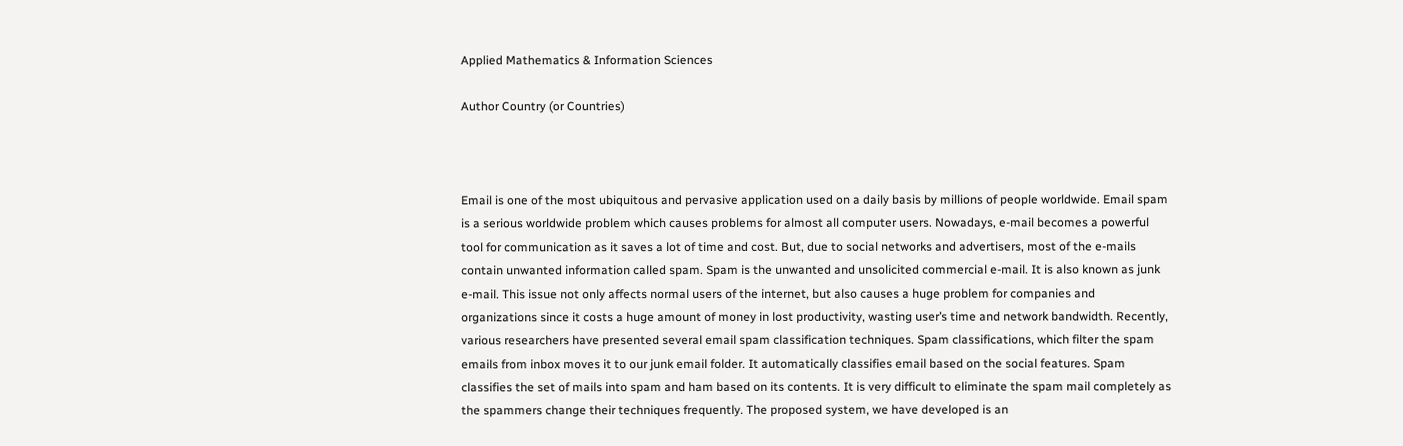Applied Mathematics & Information Sciences

Author Country (or Countries)



Email is one of the most ubiquitous and pervasive application used on a daily basis by millions of people worldwide. Email spam is a serious worldwide problem which causes problems for almost all computer users. Nowadays, e-mail becomes a powerful tool for communication as it saves a lot of time and cost. But, due to social networks and advertisers, most of the e-mails contain unwanted information called spam. Spam is the unwanted and unsolicited commercial e-mail. It is also known as junk e-mail. This issue not only affects normal users of the internet, but also causes a huge problem for companies and organizations since it costs a huge amount of money in lost productivity, wasting user’s time and network bandwidth. Recently, various researchers have presented several email spam classification techniques. Spam classifications, which filter the spam emails from inbox moves it to our junk email folder. It automatically classifies email based on the social features. Spam classifies the set of mails into spam and ham based on its contents. It is very difficult to eliminate the spam mail completely as the spammers change their techniques frequently. The proposed system, we have developed is an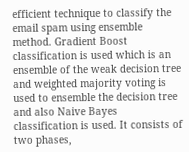efficient technique to classify the email spam using ensemble method. Gradient Boost classification is used which is an ensemble of the weak decision tree and weighted majority voting is used to ensemble the decision tree and also Naive Bayes classification is used. It consists of two phases,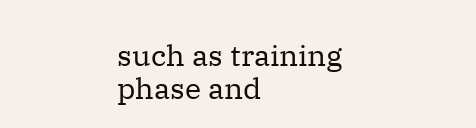such as training phase and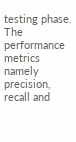testing phase. The performance metrics namely precision, recall and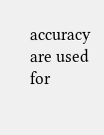accuracy are used for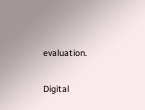evaluation.

Digital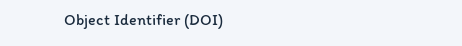Object Identifier (DOI)